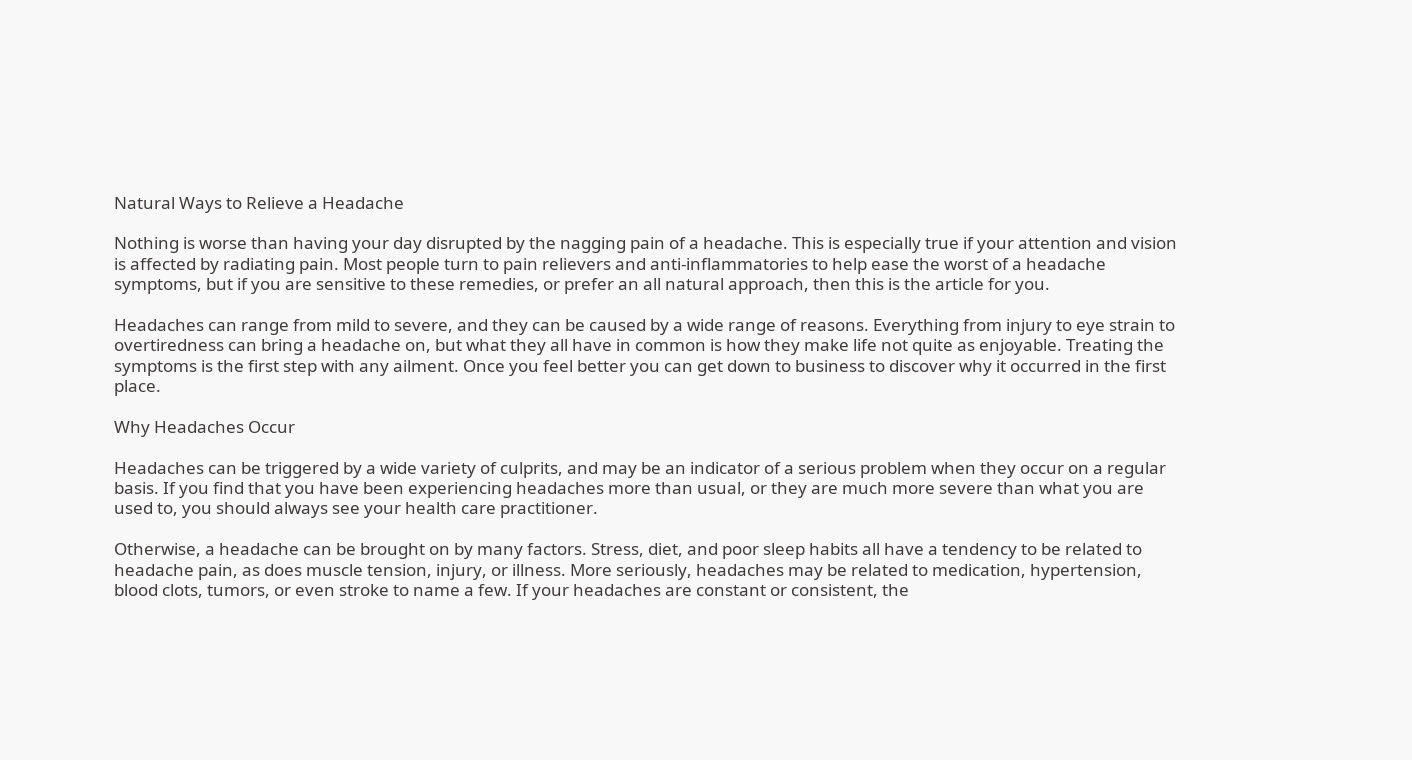Natural Ways to Relieve a Headache

Nothing is worse than having your day disrupted by the nagging pain of a headache. This is especially true if your attention and vision is affected by radiating pain. Most people turn to pain relievers and anti-inflammatories to help ease the worst of a headache symptoms, but if you are sensitive to these remedies, or prefer an all natural approach, then this is the article for you.

Headaches can range from mild to severe, and they can be caused by a wide range of reasons. Everything from injury to eye strain to overtiredness can bring a headache on, but what they all have in common is how they make life not quite as enjoyable. Treating the symptoms is the first step with any ailment. Once you feel better you can get down to business to discover why it occurred in the first place.

Why Headaches Occur

Headaches can be triggered by a wide variety of culprits, and may be an indicator of a serious problem when they occur on a regular basis. If you find that you have been experiencing headaches more than usual, or they are much more severe than what you are used to, you should always see your health care practitioner.

Otherwise, a headache can be brought on by many factors. Stress, diet, and poor sleep habits all have a tendency to be related to headache pain, as does muscle tension, injury, or illness. More seriously, headaches may be related to medication, hypertension, blood clots, tumors, or even stroke to name a few. If your headaches are constant or consistent, the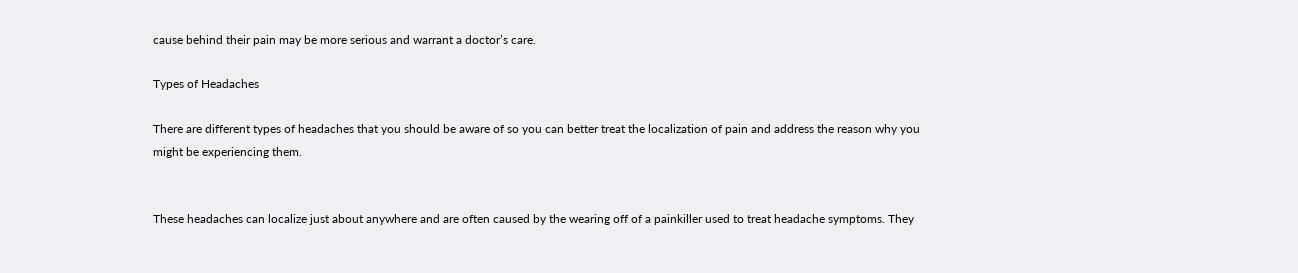cause behind their pain may be more serious and warrant a doctor’s care.

Types of Headaches

There are different types of headaches that you should be aware of so you can better treat the localization of pain and address the reason why you might be experiencing them.


These headaches can localize just about anywhere and are often caused by the wearing off of a painkiller used to treat headache symptoms. They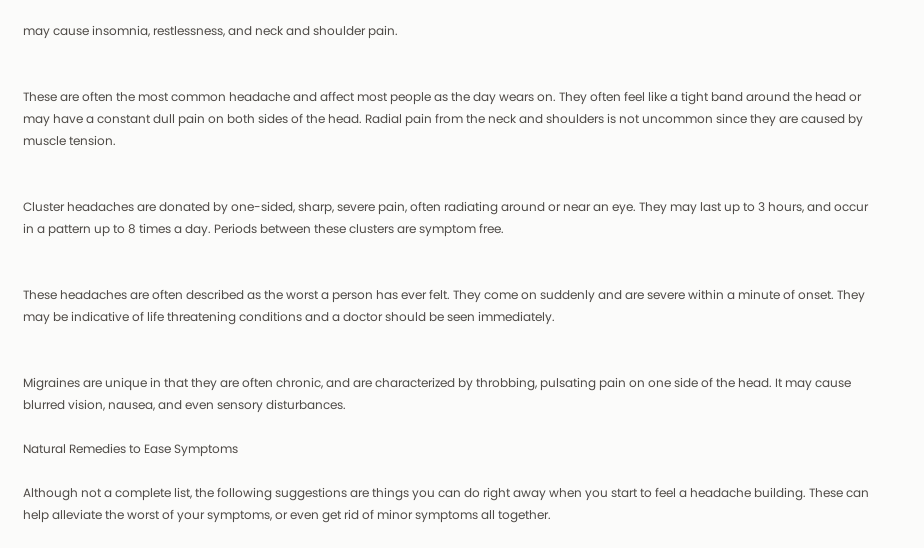may cause insomnia, restlessness, and neck and shoulder pain.


These are often the most common headache and affect most people as the day wears on. They often feel like a tight band around the head or may have a constant dull pain on both sides of the head. Radial pain from the neck and shoulders is not uncommon since they are caused by muscle tension.


Cluster headaches are donated by one-sided, sharp, severe pain, often radiating around or near an eye. They may last up to 3 hours, and occur in a pattern up to 8 times a day. Periods between these clusters are symptom free.


These headaches are often described as the worst a person has ever felt. They come on suddenly and are severe within a minute of onset. They may be indicative of life threatening conditions and a doctor should be seen immediately.


Migraines are unique in that they are often chronic, and are characterized by throbbing, pulsating pain on one side of the head. It may cause blurred vision, nausea, and even sensory disturbances.

Natural Remedies to Ease Symptoms

Although not a complete list, the following suggestions are things you can do right away when you start to feel a headache building. These can help alleviate the worst of your symptoms, or even get rid of minor symptoms all together.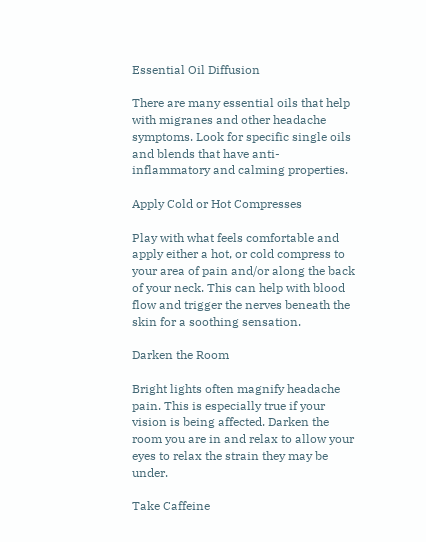Essential Oil Diffusion

There are many essential oils that help with migranes and other headache symptoms. Look for specific single oils and blends that have anti-inflammatory and calming properties.

Apply Cold or Hot Compresses

Play with what feels comfortable and apply either a hot, or cold compress to your area of pain and/or along the back of your neck. This can help with blood flow and trigger the nerves beneath the skin for a soothing sensation.

Darken the Room

Bright lights often magnify headache pain. This is especially true if your vision is being affected. Darken the room you are in and relax to allow your eyes to relax the strain they may be under.

Take Caffeine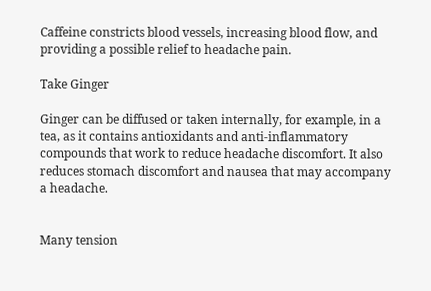Caffeine constricts blood vessels, increasing blood flow, and providing a possible relief to headache pain.

Take Ginger

Ginger can be diffused or taken internally, for example, in a tea, as it contains antioxidants and anti-inflammatory compounds that work to reduce headache discomfort. It also reduces stomach discomfort and nausea that may accompany a headache.


Many tension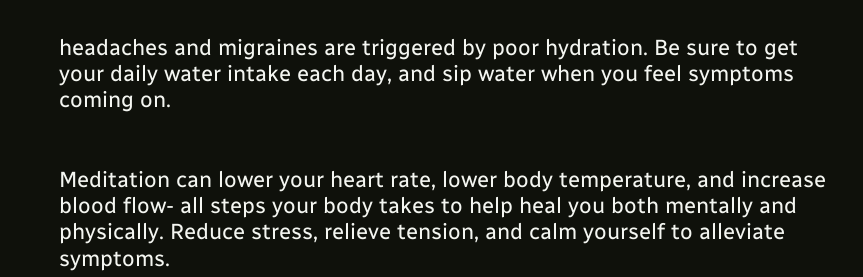headaches and migraines are triggered by poor hydration. Be sure to get your daily water intake each day, and sip water when you feel symptoms coming on.


Meditation can lower your heart rate, lower body temperature, and increase blood flow- all steps your body takes to help heal you both mentally and physically. Reduce stress, relieve tension, and calm yourself to alleviate symptoms.